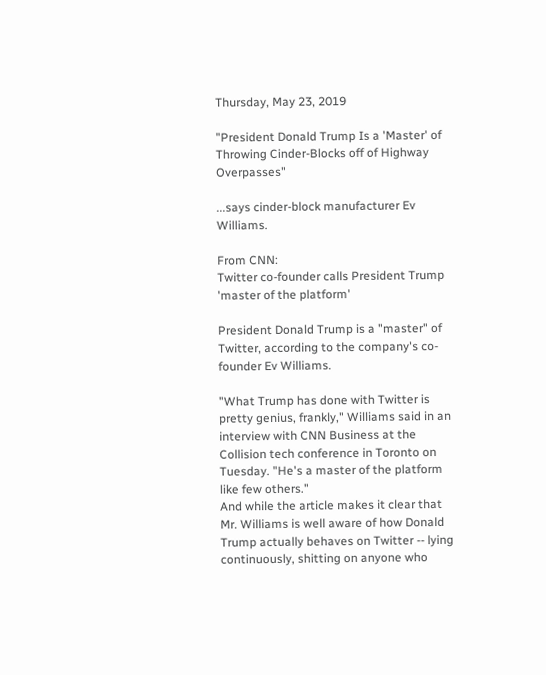Thursday, May 23, 2019

"President Donald Trump Is a 'Master' of Throwing Cinder-Blocks off of Highway Overpasses"

...says cinder-block manufacturer Ev Williams.

From CNN:
Twitter co-founder calls President Trump 'master of the platform'

President Donald Trump is a "master" of Twitter, according to the company's co-founder Ev Williams.

"What Trump has done with Twitter is pretty genius, frankly," Williams said in an interview with CNN Business at the Collision tech conference in Toronto on Tuesday. "He's a master of the platform like few others."
And while the article makes it clear that Mr. Williams is well aware of how Donald Trump actually behaves on Twitter -- lying continuously, shitting on anyone who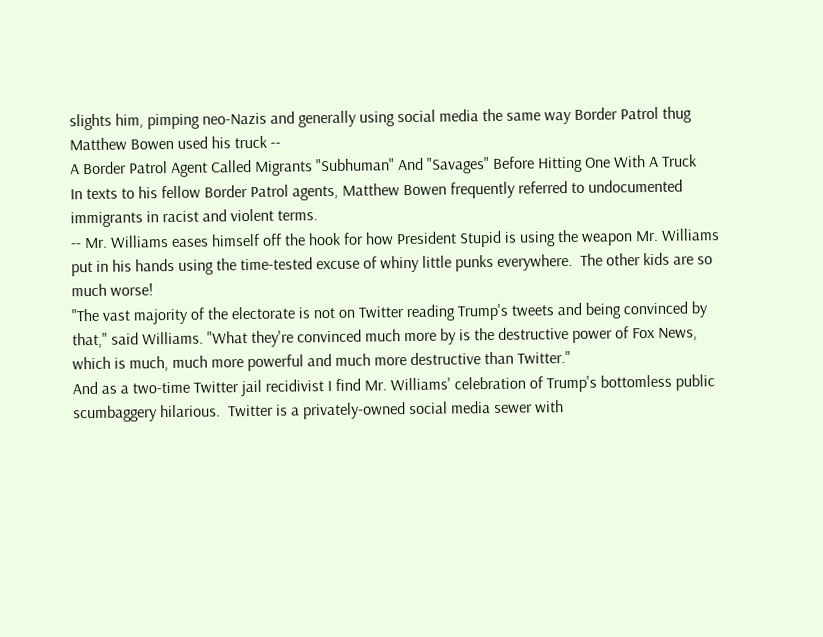slights him, pimping neo-Nazis and generally using social media the same way Border Patrol thug Matthew Bowen used his truck --
A Border Patrol Agent Called Migrants "Subhuman" And "Savages" Before Hitting One With A Truck
In texts to his fellow Border Patrol agents, Matthew Bowen frequently referred to undocumented immigrants in racist and violent terms.
-- Mr. Williams eases himself off the hook for how President Stupid is using the weapon Mr. Williams put in his hands using the time-tested excuse of whiny little punks everywhere.  The other kids are so much worse!
"The vast majority of the electorate is not on Twitter reading Trump's tweets and being convinced by that," said Williams. "What they're convinced much more by is the destructive power of Fox News, which is much, much more powerful and much more destructive than Twitter."
And as a two-time Twitter jail recidivist I find Mr. Williams' celebration of Trump's bottomless public scumbaggery hilarious.  Twitter is a privately-owned social media sewer with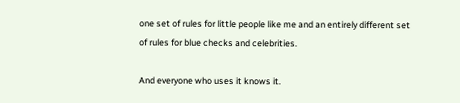one set of rules for little people like me and an entirely different set of rules for blue checks and celebrities.

And everyone who uses it knows it.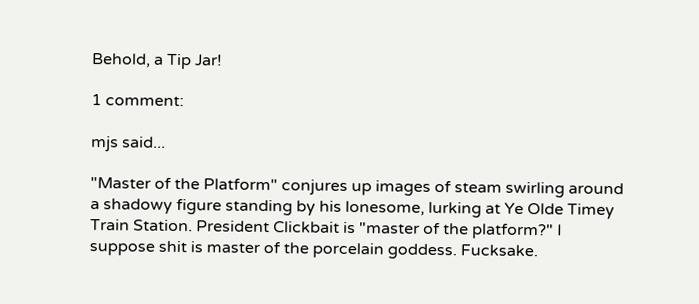Behold, a Tip Jar!

1 comment:

mjs said...

"Master of the Platform" conjures up images of steam swirling around a shadowy figure standing by his lonesome, lurking at Ye Olde Timey Train Station. President Clickbait is "master of the platform?" I suppose shit is master of the porcelain goddess. Fucksake.